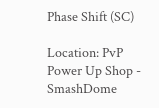Phase Shift (SC)

Location: PvP Power Up Shop - SmashDome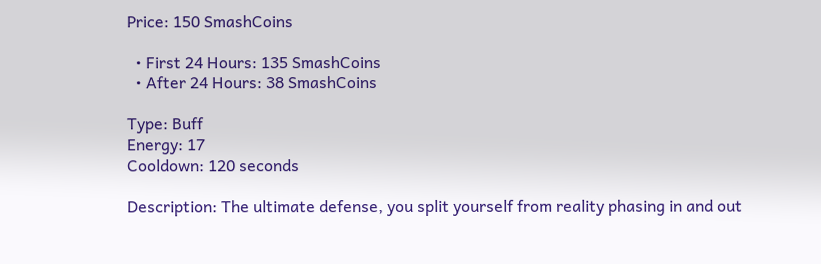Price: 150 SmashCoins

  • First 24 Hours: 135 SmashCoins
  • After 24 Hours: 38 SmashCoins

Type: Buff
Energy: 17
Cooldown: 120 seconds

Description: The ultimate defense, you split yourself from reality phasing in and out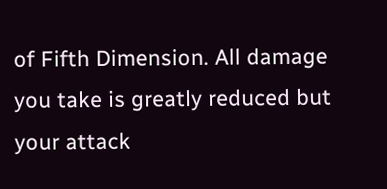of Fifth Dimension. All damage you take is greatly reduced but your attack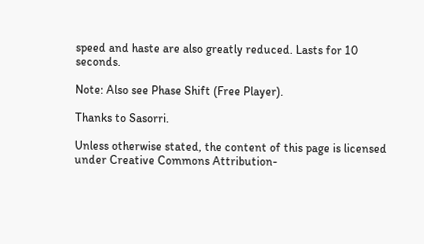speed and haste are also greatly reduced. Lasts for 10 seconds.

Note: Also see Phase Shift (Free Player).

Thanks to Sasorri.

Unless otherwise stated, the content of this page is licensed under Creative Commons Attribution-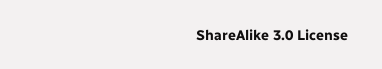ShareAlike 3.0 License